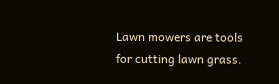Lawn mowers are tools for cutting lawn grass.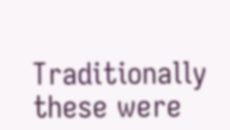Traditionally these were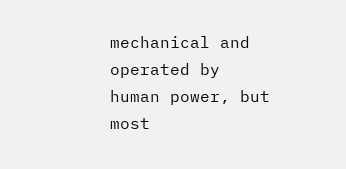mechanical and operated by human power, but most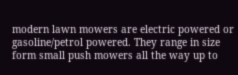modern lawn mowers are electric powered or gasoline/petrol powered. They range in size form small push mowers all the way up to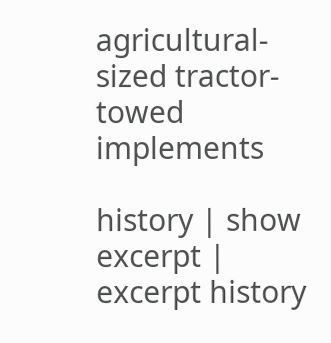agricultural-sized tractor-towed implements

history | show excerpt | excerpt history